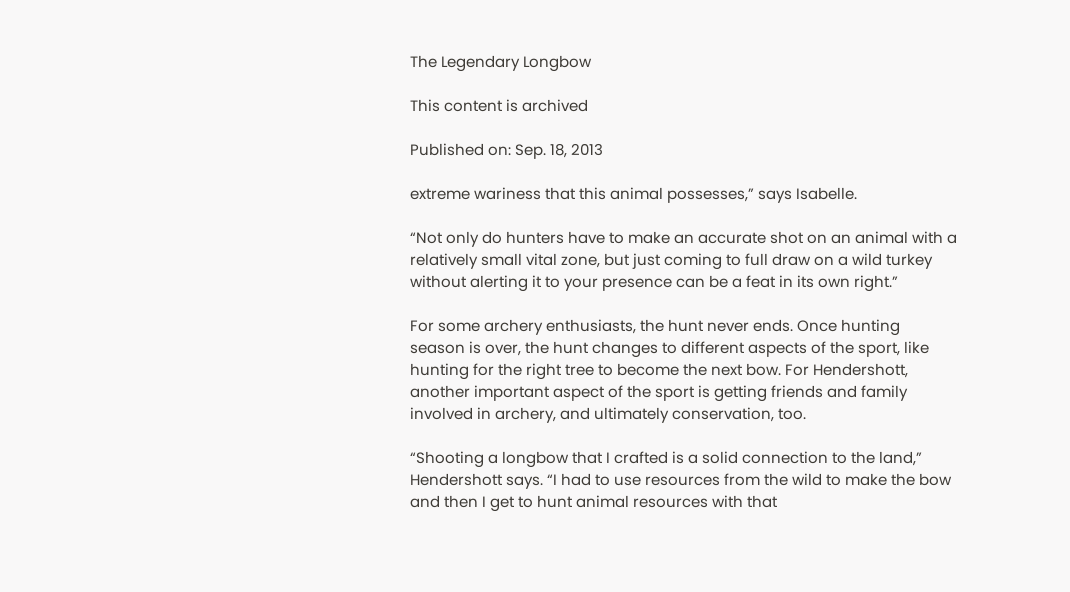The Legendary Longbow

This content is archived

Published on: Sep. 18, 2013

extreme wariness that this animal possesses,” says Isabelle.

“Not only do hunters have to make an accurate shot on an animal with a relatively small vital zone, but just coming to full draw on a wild turkey without alerting it to your presence can be a feat in its own right.”

For some archery enthusiasts, the hunt never ends. Once hunting season is over, the hunt changes to different aspects of the sport, like hunting for the right tree to become the next bow. For Hendershott, another important aspect of the sport is getting friends and family involved in archery, and ultimately conservation, too.

“Shooting a longbow that I crafted is a solid connection to the land,” Hendershott says. “I had to use resources from the wild to make the bow and then I get to hunt animal resources with that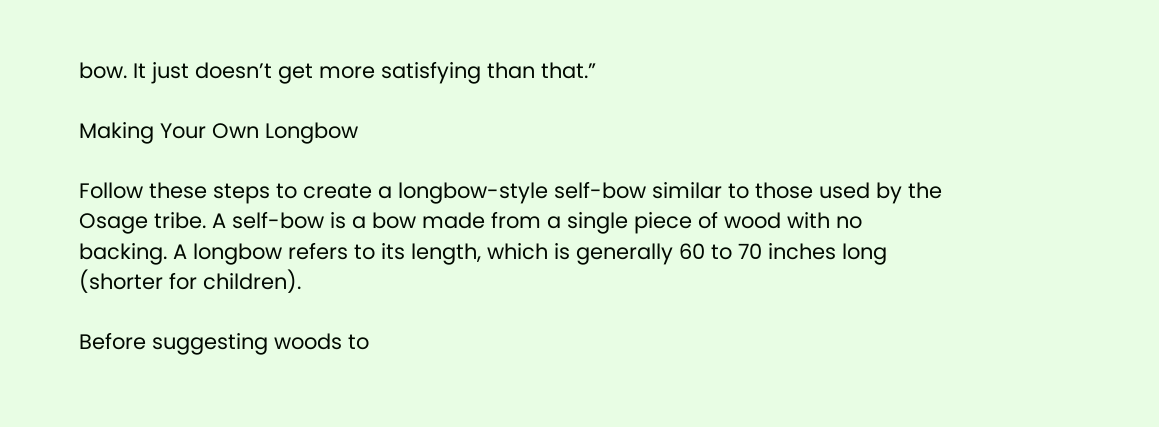bow. It just doesn’t get more satisfying than that.”

Making Your Own Longbow

Follow these steps to create a longbow-style self-bow similar to those used by the Osage tribe. A self-bow is a bow made from a single piece of wood with no backing. A longbow refers to its length, which is generally 60 to 70 inches long (shorter for children).

Before suggesting woods to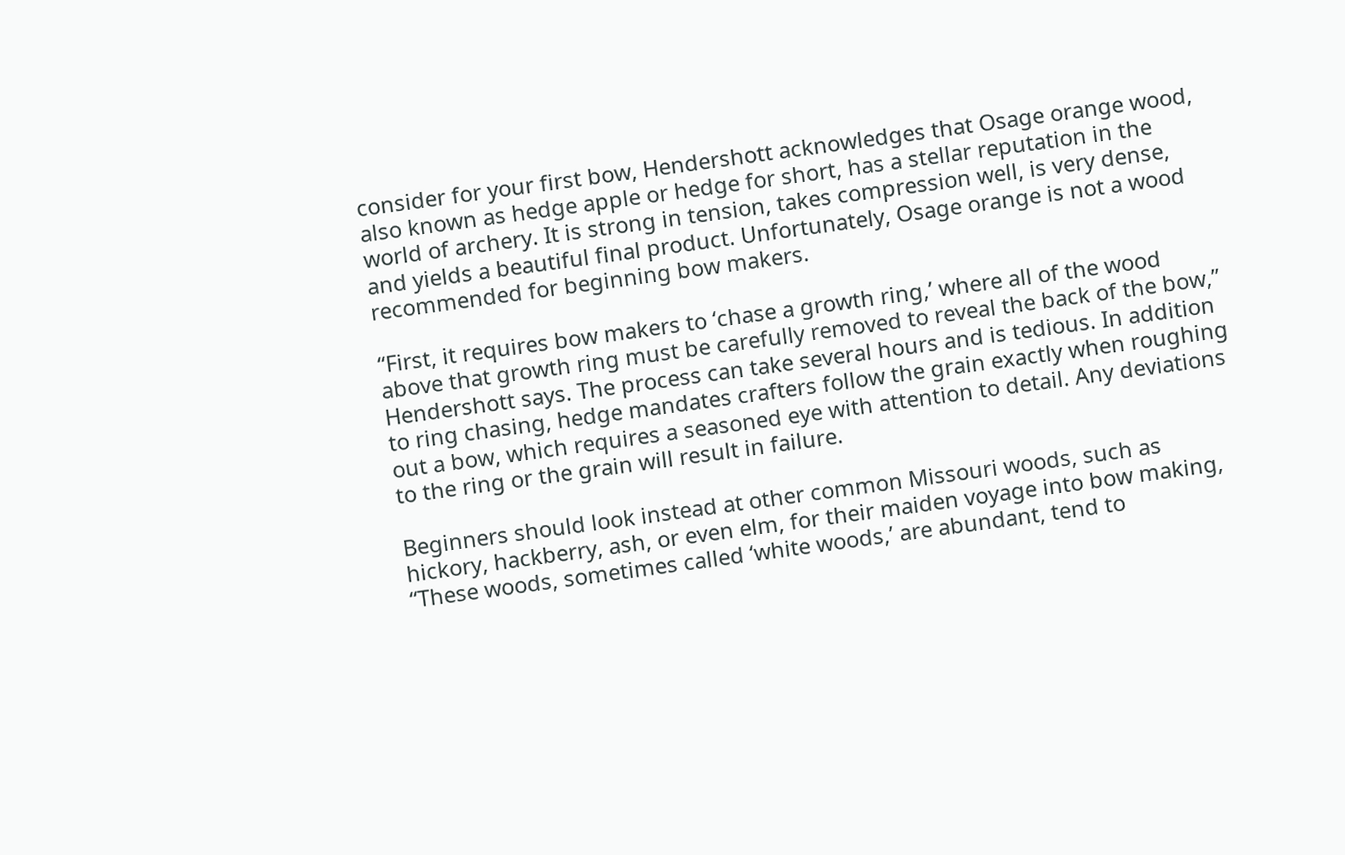consider for your first bow, Hendershott acknowledges that Osage orange wood, also known as hedge apple or hedge for short, has a stellar reputation in the world of archery. It is strong in tension, takes compression well, is very dense, and yields a beautiful final product. Unfortunately, Osage orange is not a wood recommended for beginning bow makers.

“First, it requires bow makers to ‘chase a growth ring,’ where all of the wood above that growth ring must be carefully removed to reveal the back of the bow,” Hendershott says. The process can take several hours and is tedious. In addition to ring chasing, hedge mandates crafters follow the grain exactly when roughing out a bow, which requires a seasoned eye with attention to detail. Any deviations to the ring or the grain will result in failure.

Beginners should look instead at other common Missouri woods, such as hickory, hackberry, ash, or even elm, for their maiden voyage into bow making, “These woods, sometimes called ‘white woods,’ are abundant, tend to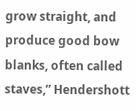grow straight, and produce good bow blanks, often called staves,” Hendershott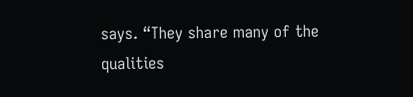says. “They share many of the qualities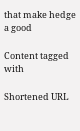that make hedge a good

Content tagged with

Shortened URL